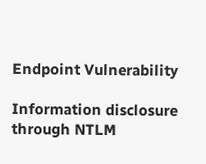Endpoint Vulnerability

Information disclosure through NTLM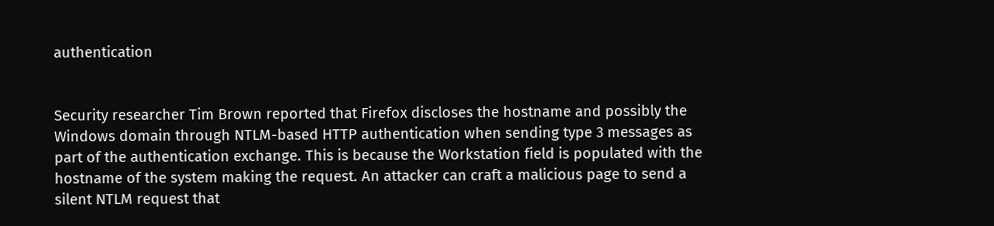authentication


Security researcher Tim Brown reported that Firefox discloses the hostname and possibly the Windows domain through NTLM-based HTTP authentication when sending type 3 messages as part of the authentication exchange. This is because the Workstation field is populated with the hostname of the system making the request. An attacker can craft a malicious page to send a silent NTLM request that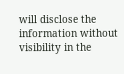will disclose the information without visibility in the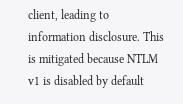client, leading to information disclosure. This is mitigated because NTLM v1 is disabled by default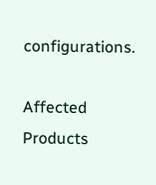configurations.

Affected Products